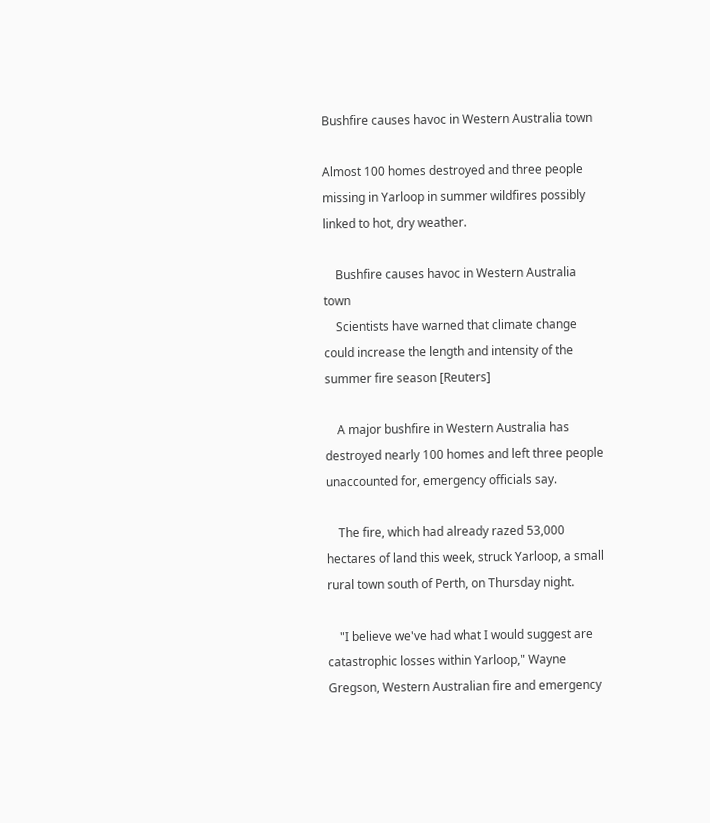Bushfire causes havoc in Western Australia town

Almost 100 homes destroyed and three people missing in Yarloop in summer wildfires possibly linked to hot, dry weather.

    Bushfire causes havoc in Western Australia town
    Scientists have warned that climate change could increase the length and intensity of the summer fire season [Reuters]

    A major bushfire in Western Australia has destroyed nearly 100 homes and left three people unaccounted for, emergency officials say.

    The fire, which had already razed 53,000 hectares of land this week, struck Yarloop, a small rural town south of Perth, on Thursday night.

    "I believe we've had what I would suggest are catastrophic losses within Yarloop," Wayne Gregson, Western Australian fire and emergency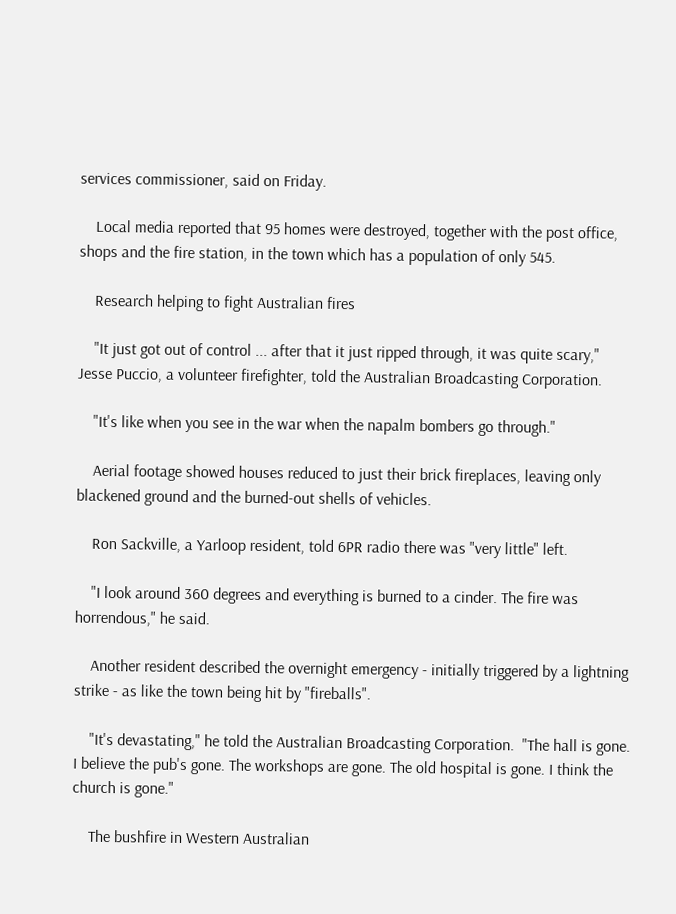services commissioner, said on Friday.

    Local media reported that 95 homes were destroyed, together with the post office, shops and the fire station, in the town which has a population of only 545.

    Research helping to fight Australian fires

    "It just got out of control ... after that it just ripped through, it was quite scary," Jesse Puccio, a volunteer firefighter, told the Australian Broadcasting Corporation.

    "It's like when you see in the war when the napalm bombers go through."

    Aerial footage showed houses reduced to just their brick fireplaces, leaving only blackened ground and the burned-out shells of vehicles.

    Ron Sackville, a Yarloop resident, told 6PR radio there was "very little" left.

    "I look around 360 degrees and everything is burned to a cinder. The fire was horrendous," he said.

    Another resident described the overnight emergency - initially triggered by a lightning strike - as like the town being hit by "fireballs".

    "It's devastating," he told the Australian Broadcasting Corporation.  "The hall is gone. I believe the pub's gone. The workshops are gone. The old hospital is gone. I think the church is gone."

    The bushfire in Western Australian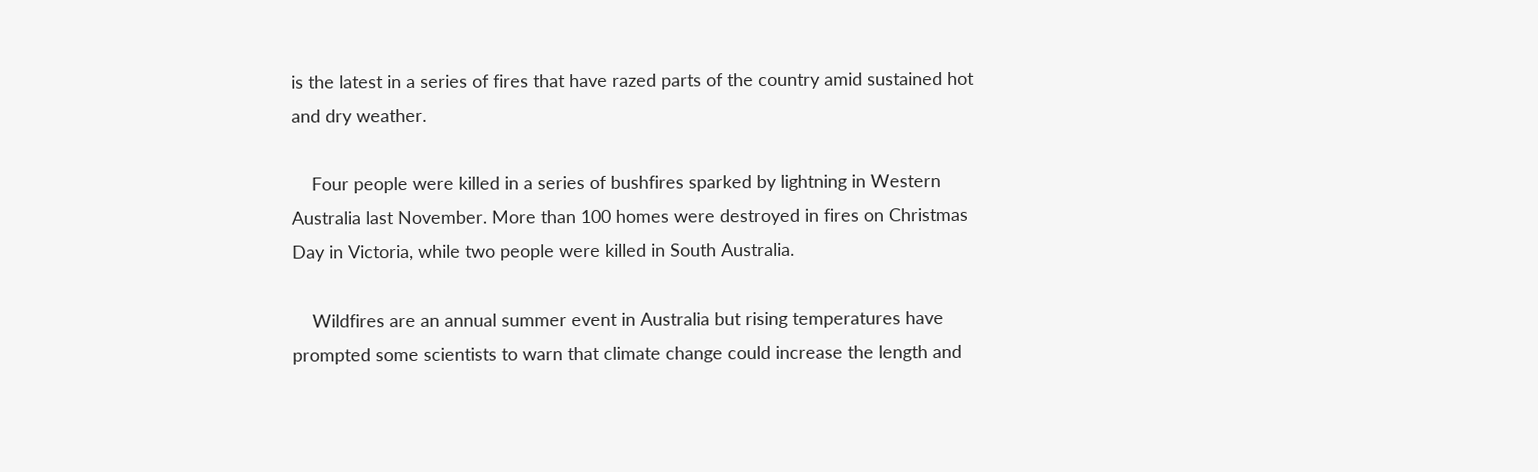is the latest in a series of fires that have razed parts of the country amid sustained hot and dry weather.

    Four people were killed in a series of bushfires sparked by lightning in Western Australia last November. More than 100 homes were destroyed in fires on Christmas Day in Victoria, while two people were killed in South Australia.

    Wildfires are an annual summer event in Australia but rising temperatures have prompted some scientists to warn that climate change could increase the length and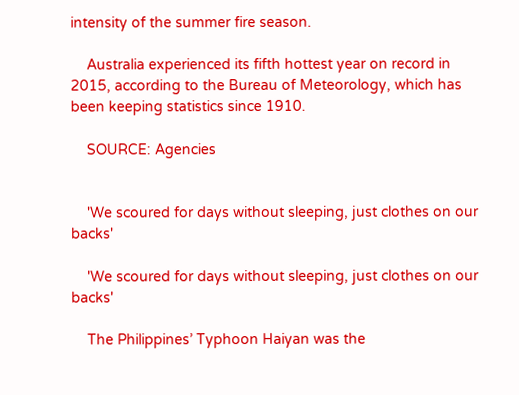intensity of the summer fire season.

    Australia experienced its fifth hottest year on record in 2015, according to the Bureau of Meteorology, which has been keeping statistics since 1910.

    SOURCE: Agencies


    'We scoured for days without sleeping, just clothes on our backs'

    'We scoured for days without sleeping, just clothes on our backs'

    The Philippines’ Typhoon Haiyan was the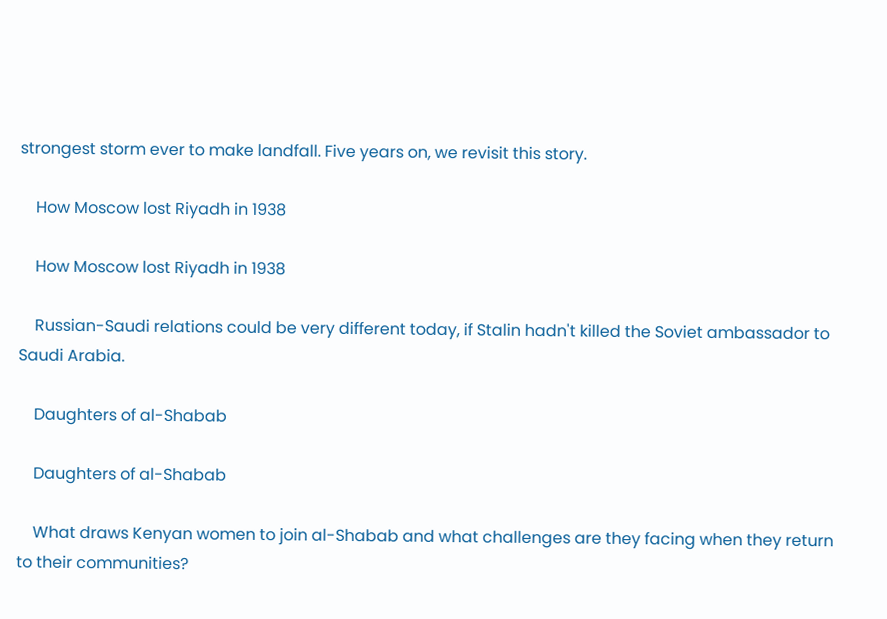strongest storm ever to make landfall. Five years on, we revisit this story.

    How Moscow lost Riyadh in 1938

    How Moscow lost Riyadh in 1938

    Russian-Saudi relations could be very different today, if Stalin hadn't killed the Soviet ambassador to Saudi Arabia.

    Daughters of al-Shabab

    Daughters of al-Shabab

    What draws Kenyan women to join al-Shabab and what challenges are they facing when they return to their communities?